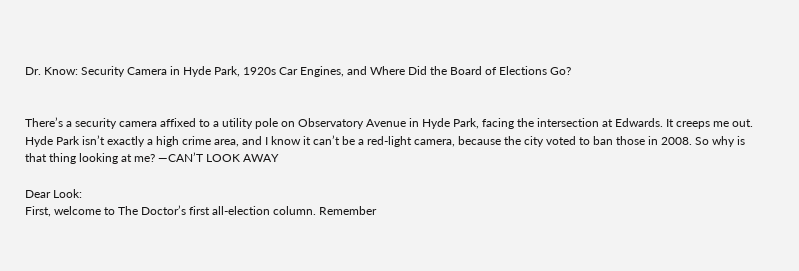Dr. Know: Security Camera in Hyde Park, 1920s Car Engines, and Where Did the Board of Elections Go?


There’s a security camera affixed to a utility pole on Observatory Avenue in Hyde Park, facing the intersection at Edwards. It creeps me out. Hyde Park isn’t exactly a high crime area, and I know it can’t be a red-light camera, because the city voted to ban those in 2008. So why is that thing looking at me? —CAN’T LOOK AWAY

Dear Look:
First, welcome to The Doctor’s first all-election column. Remember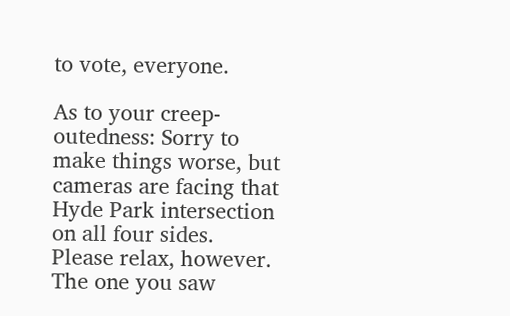to vote, everyone.

As to your creep-outedness: Sorry to make things worse, but cameras are facing that Hyde Park intersection on all four sides. Please relax, however. The one you saw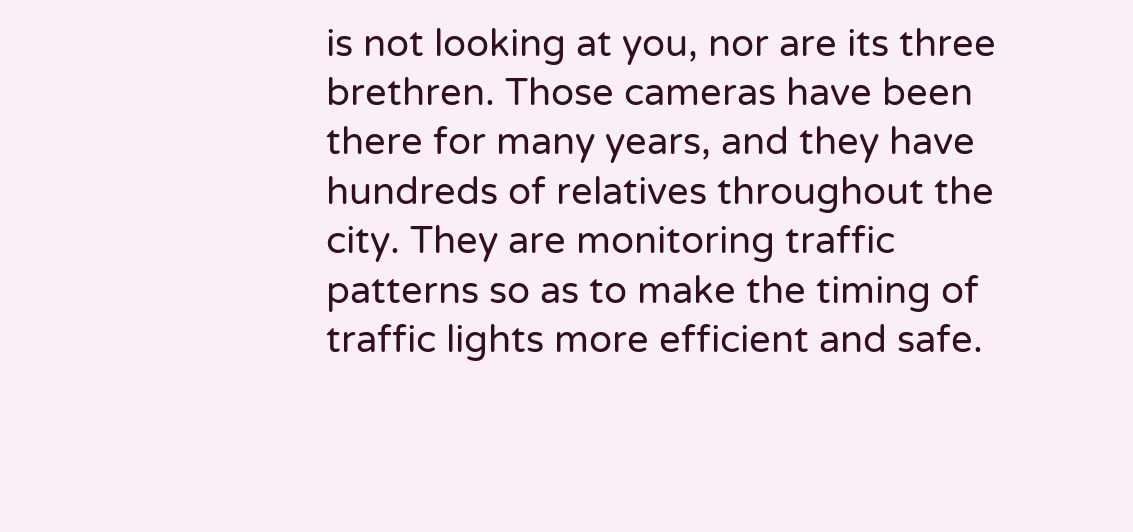is not looking at you, nor are its three brethren. Those cameras have been there for many years, and they have hundreds of relatives throughout the city. They are monitoring traffic patterns so as to make the timing of traffic lights more efficient and safe.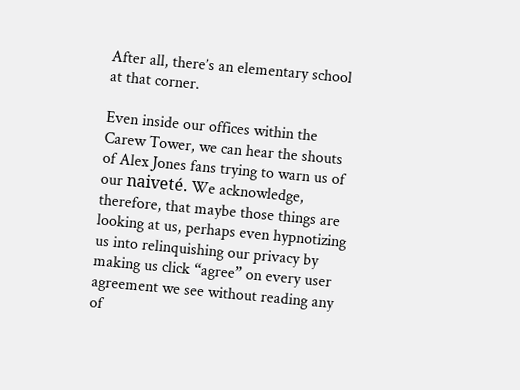After all, there’s an elementary school at that corner.

Even inside our offices within the Carew Tower, we can hear the shouts of Alex Jones fans trying to warn us of our naiveté. We acknowledge, therefore, that maybe those things are looking at us, perhaps even hypnotizing us into relinquishing our privacy by making us click “agree” on every user agreement we see without reading any of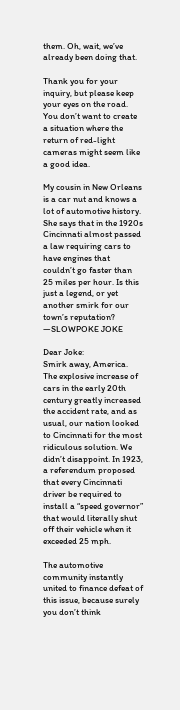them. Oh, wait, we’ve already been doing that.

Thank you for your inquiry, but please keep your eyes on the road. You don’t want to create a situation where the return of red-light cameras might seem like a good idea.

My cousin in New Orleans is a car nut and knows a lot of automotive history. She says that in the 1920s Cincinnati almost passed a law requiring cars to have engines that couldn’t go faster than 25 miles per hour. Is this just a legend, or yet another smirk for our town’s reputation? —SLOWPOKE JOKE

Dear Joke:
Smirk away, America. The explosive increase of cars in the early 20th century greatly increased the accident rate, and as usual, our nation looked to Cincinnati for the most ridiculous solution. We didn’t disappoint. In 1923, a referendum proposed that every Cincinnati driver be required to install a “speed governor” that would literally shut off their vehicle when it exceeded 25 mph.

The automotive community instantly united to finance defeat of this issue, because surely you don’t think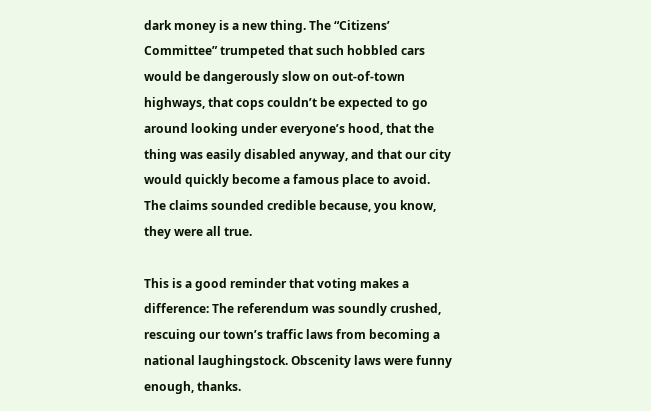dark money is a new thing. The “Citizens’ Committee” trumpeted that such hobbled cars would be dangerously slow on out-of-town highways, that cops couldn’t be expected to go around looking under everyone’s hood, that the thing was easily disabled anyway, and that our city would quickly become a famous place to avoid. The claims sounded credible because, you know, they were all true.

This is a good reminder that voting makes a difference: The referendum was soundly crushed, rescuing our town’s traffic laws from becoming a national laughingstock. Obscenity laws were funny enough, thanks.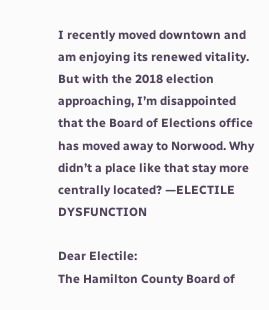I recently moved downtown and am enjoying its renewed vitality. But with the 2018 election approaching, I’m disappointed that the Board of Elections office has moved away to Norwood. Why didn’t a place like that stay more centrally located? —ELECTILE DYSFUNCTION

Dear Electile:
The Hamilton County Board of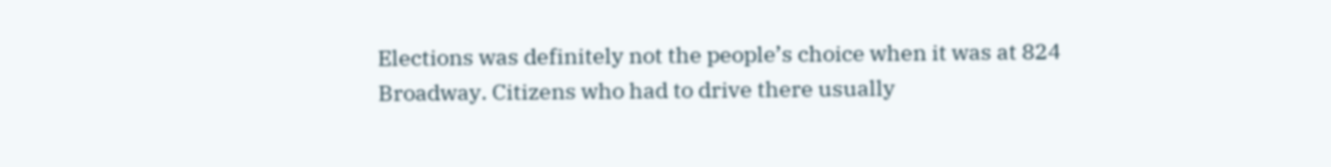Elections was definitely not the people’s choice when it was at 824 Broadway. Citizens who had to drive there usually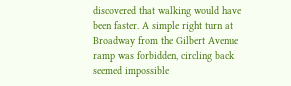discovered that walking would have been faster. A simple right turn at Broadway from the Gilbert Avenue ramp was forbidden, circling back seemed impossible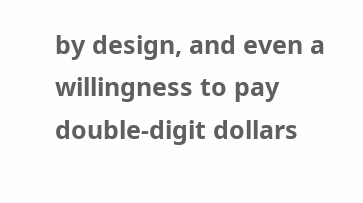by design, and even a willingness to pay double-digit dollars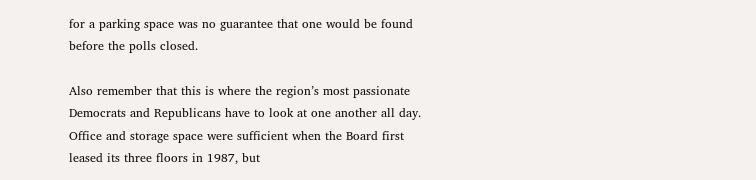for a parking space was no guarantee that one would be found before the polls closed.

Also remember that this is where the region’s most passionate Democrats and Republicans have to look at one another all day. Office and storage space were sufficient when the Board first leased its three floors in 1987, but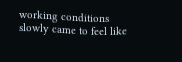working conditions slowly came to feel like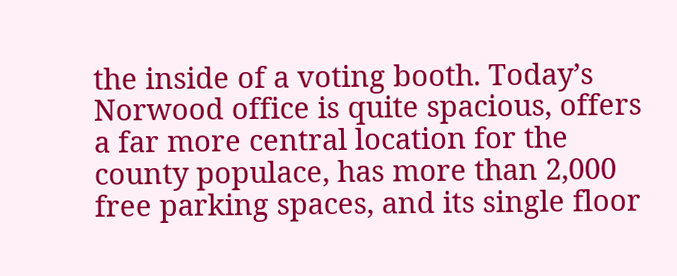the inside of a voting booth. Today’s Norwood office is quite spacious, offers a far more central location for the county populace, has more than 2,000 free parking spaces, and its single floor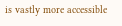is vastly more accessible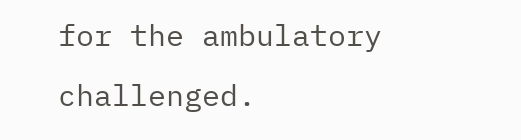for the ambulatory challenged.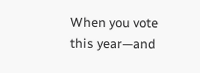When you vote this year—and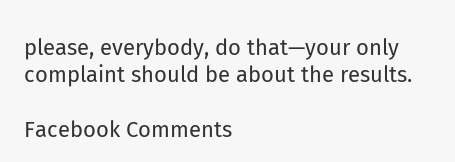please, everybody, do that—your only complaint should be about the results.

Facebook Comments